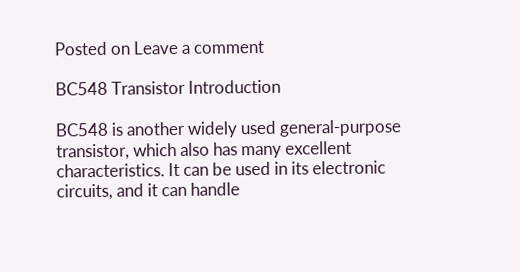Posted on Leave a comment

BC548 Transistor Introduction

BC548 is another widely used general-purpose transistor, which also has many excellent characteristics. It can be used in its electronic circuits, and it can handle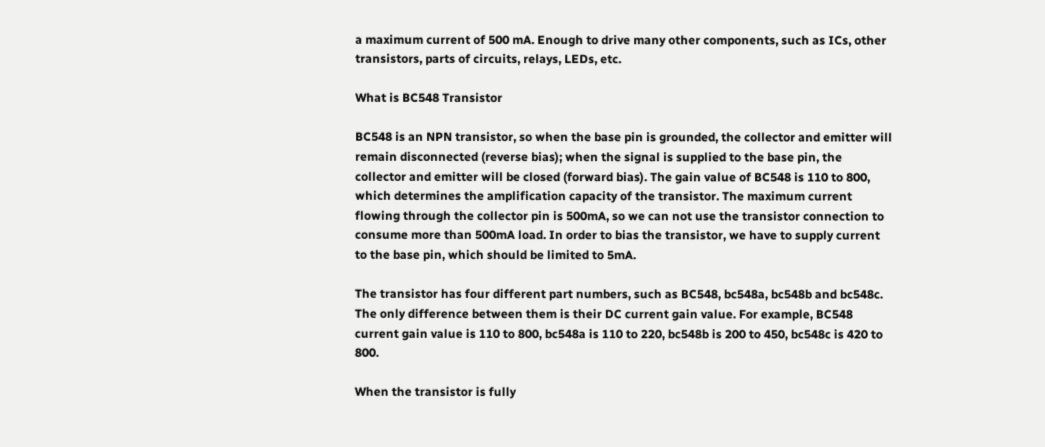a maximum current of 500 mA. Enough to drive many other components, such as ICs, other transistors, parts of circuits, relays, LEDs, etc.

What is BC548 Transistor

BC548 is an NPN transistor, so when the base pin is grounded, the collector and emitter will remain disconnected (reverse bias); when the signal is supplied to the base pin, the collector and emitter will be closed (forward bias). The gain value of BC548 is 110 to 800, which determines the amplification capacity of the transistor. The maximum current flowing through the collector pin is 500mA, so we can not use the transistor connection to consume more than 500mA load. In order to bias the transistor, we have to supply current to the base pin, which should be limited to 5mA.

The transistor has four different part numbers, such as BC548, bc548a, bc548b and bc548c. The only difference between them is their DC current gain value. For example, BC548 current gain value is 110 to 800, bc548a is 110 to 220, bc548b is 200 to 450, bc548c is 420 to 800.

When the transistor is fully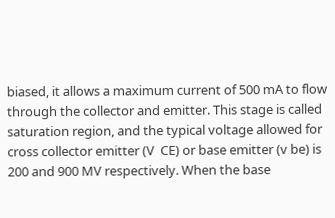biased, it allows a maximum current of 500 mA to flow through the collector and emitter. This stage is called saturation region, and the typical voltage allowed for cross collector emitter (V  CE) or base emitter (v be) is 200 and 900 MV respectively. When the base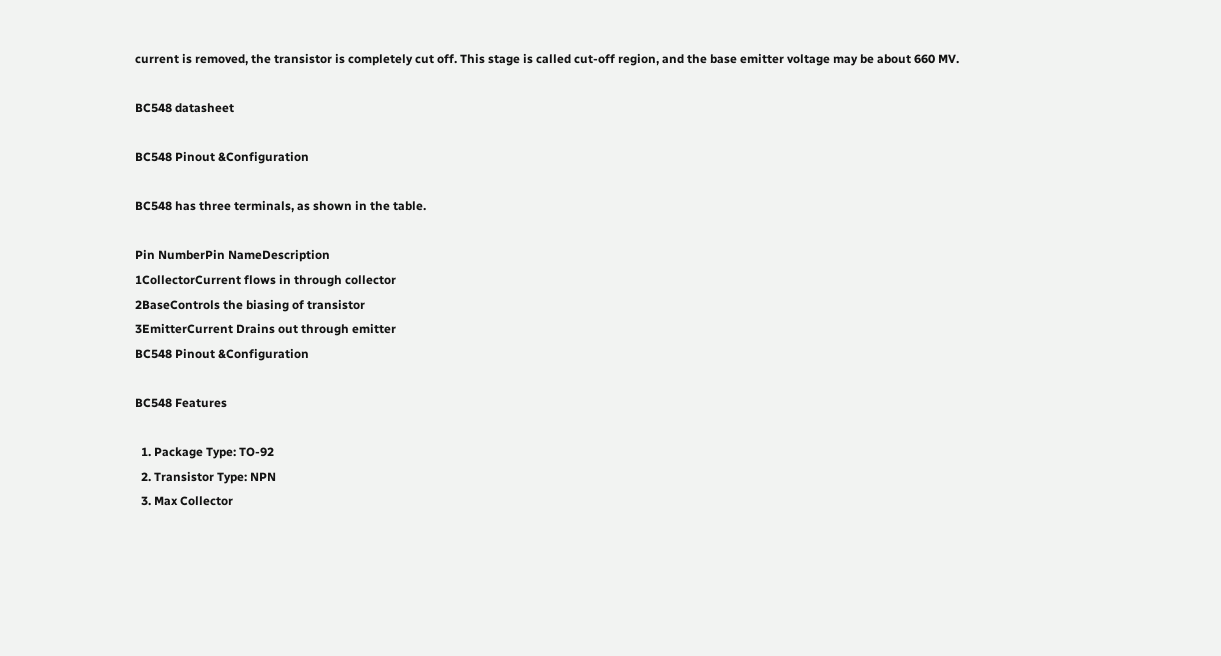current is removed, the transistor is completely cut off. This stage is called cut-off region, and the base emitter voltage may be about 660 MV.

BC548 datasheet

BC548 Pinout &Configuration

BC548 has three terminals, as shown in the table.

Pin NumberPin NameDescription
1CollectorCurrent flows in through collector
2BaseControls the biasing of transistor
3EmitterCurrent Drains out through emitter
BC548 Pinout &Configuration

BC548 Features

  1. Package Type: TO-92
  2. Transistor Type: NPN
  3. Max Collector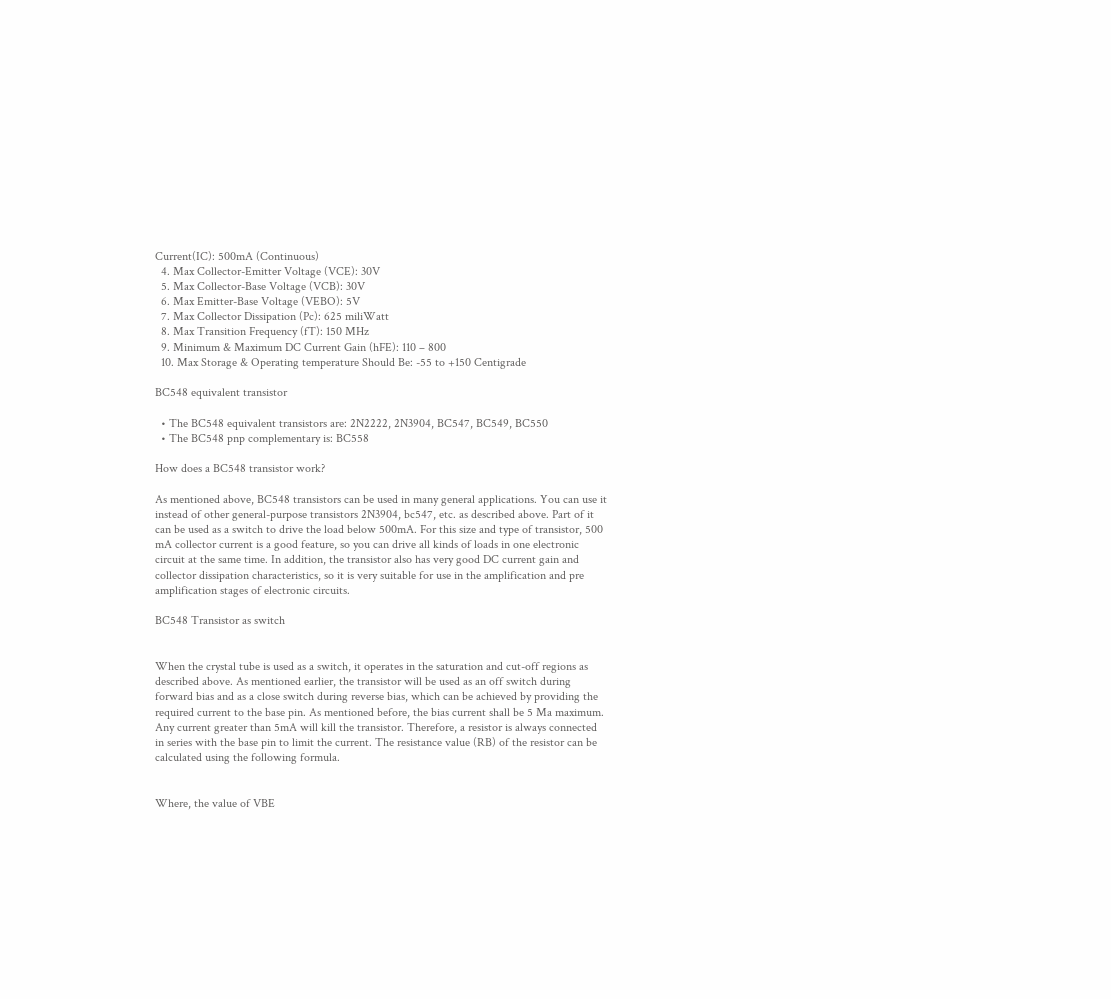Current(IC): 500mA (Continuous)
  4. Max Collector-Emitter Voltage (VCE): 30V
  5. Max Collector-Base Voltage (VCB): 30V
  6. Max Emitter-Base Voltage (VEBO): 5V
  7. Max Collector Dissipation (Pc): 625 miliWatt
  8. Max Transition Frequency (fT): 150 MHz
  9. Minimum & Maximum DC Current Gain (hFE): 110 – 800
  10. Max Storage & Operating temperature Should Be: -55 to +150 Centigrade

BC548 equivalent transistor

  • The BC548 equivalent transistors are: 2N2222, 2N3904, BC547, BC549, BC550
  • The BC548 pnp complementary is: BC558

How does a BC548 transistor work?

As mentioned above, BC548 transistors can be used in many general applications. You can use it instead of other general-purpose transistors 2N3904, bc547, etc. as described above. Part of it can be used as a switch to drive the load below 500mA. For this size and type of transistor, 500 mA collector current is a good feature, so you can drive all kinds of loads in one electronic circuit at the same time. In addition, the transistor also has very good DC current gain and collector dissipation characteristics, so it is very suitable for use in the amplification and pre amplification stages of electronic circuits.

BC548 Transistor as switch


When the crystal tube is used as a switch, it operates in the saturation and cut-off regions as described above. As mentioned earlier, the transistor will be used as an off switch during forward bias and as a close switch during reverse bias, which can be achieved by providing the required current to the base pin. As mentioned before, the bias current shall be 5 Ma maximum. Any current greater than 5mA will kill the transistor. Therefore, a resistor is always connected in series with the base pin to limit the current. The resistance value (RB) of the resistor can be calculated using the following formula.


Where, the value of VBE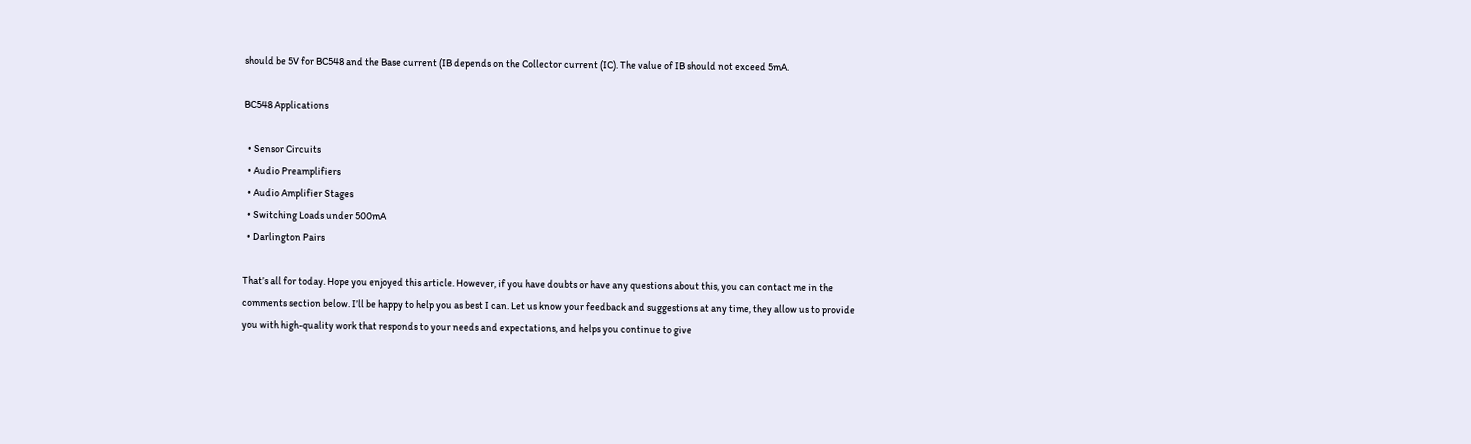should be 5V for BC548 and the Base current (IB depends on the Collector current (IC). The value of IB should not exceed 5mA.

BC548 Applications

  • Sensor Circuits
  • Audio Preamplifiers
  • Audio Amplifier Stages
  • Switching Loads under 500mA
  • Darlington Pairs

That’s all for today. Hope you enjoyed this article. However, if you have doubts or have any questions about this, you can contact me in the comments section below. I’ll be happy to help you as best I can. Let us know your feedback and suggestions at any time, they allow us to provide you with high-quality work that responds to your needs and expectations, and helps you continue to give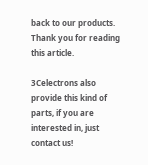back to our products. Thank you for reading this article.

3Celectrons also provide this kind of parts, if you are interested in, just contact us!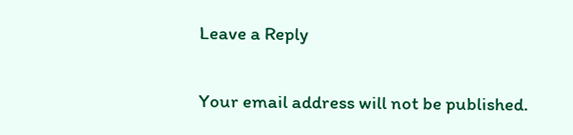Leave a Reply

Your email address will not be published.